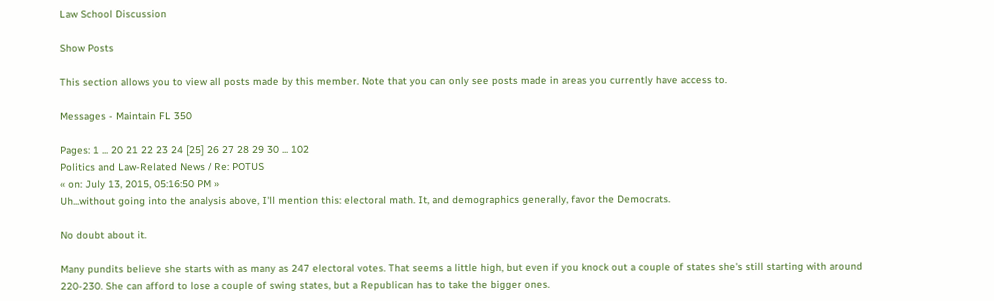Law School Discussion

Show Posts

This section allows you to view all posts made by this member. Note that you can only see posts made in areas you currently have access to.

Messages - Maintain FL 350

Pages: 1 ... 20 21 22 23 24 [25] 26 27 28 29 30 ... 102
Politics and Law-Related News / Re: POTUS
« on: July 13, 2015, 05:16:50 PM »
Uh...without going into the analysis above, I'll mention this: electoral math. It, and demographics generally, favor the Democrats.

No doubt about it.

Many pundits believe she starts with as many as 247 electoral votes. That seems a little high, but even if you knock out a couple of states she's still starting with around 220-230. She can afford to lose a couple of swing states, but a Republican has to take the bigger ones.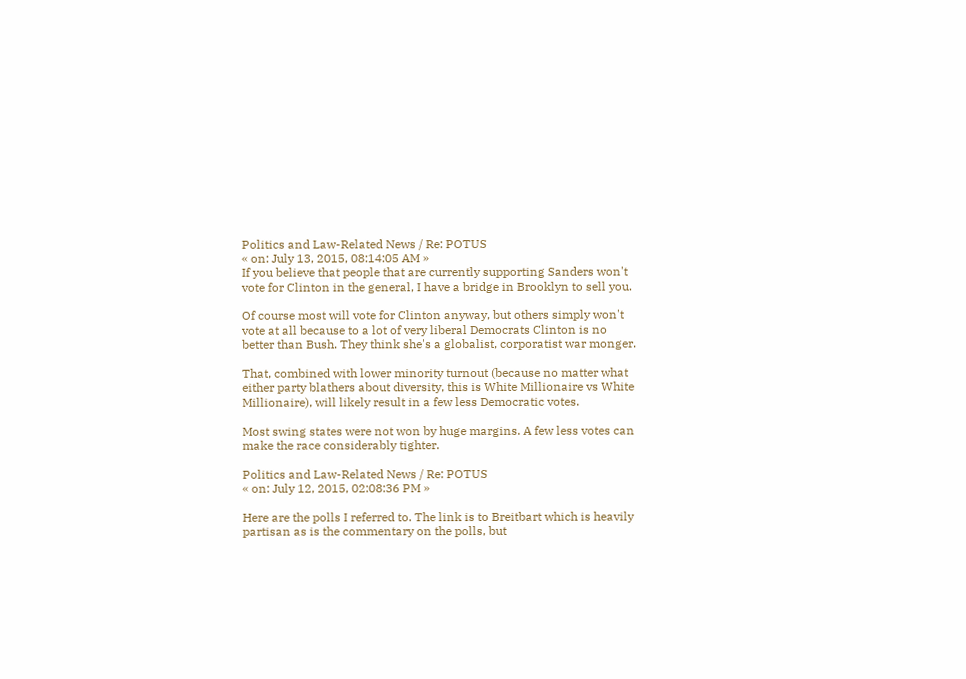Politics and Law-Related News / Re: POTUS
« on: July 13, 2015, 08:14:05 AM »
If you believe that people that are currently supporting Sanders won't vote for Clinton in the general, I have a bridge in Brooklyn to sell you.

Of course most will vote for Clinton anyway, but others simply won't vote at all because to a lot of very liberal Democrats Clinton is no better than Bush. They think she's a globalist, corporatist war monger.

That, combined with lower minority turnout (because no matter what either party blathers about diversity, this is White Millionaire vs White Millionaire), will likely result in a few less Democratic votes.

Most swing states were not won by huge margins. A few less votes can make the race considerably tighter.

Politics and Law-Related News / Re: POTUS
« on: July 12, 2015, 02:08:36 PM »

Here are the polls I referred to. The link is to Breitbart which is heavily partisan as is the commentary on the polls, but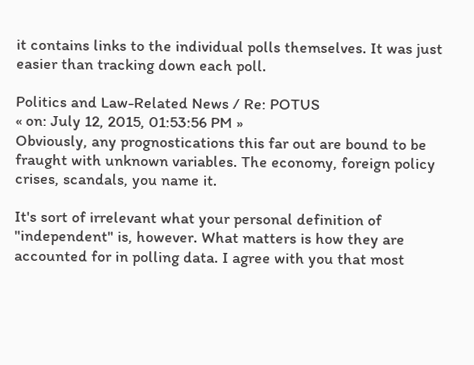it contains links to the individual polls themselves. It was just easier than tracking down each poll.

Politics and Law-Related News / Re: POTUS
« on: July 12, 2015, 01:53:56 PM »
Obviously, any prognostications this far out are bound to be fraught with unknown variables. The economy, foreign policy crises, scandals, you name it.

It's sort of irrelevant what your personal definition of "independent" is, however. What matters is how they are accounted for in polling data. I agree with you that most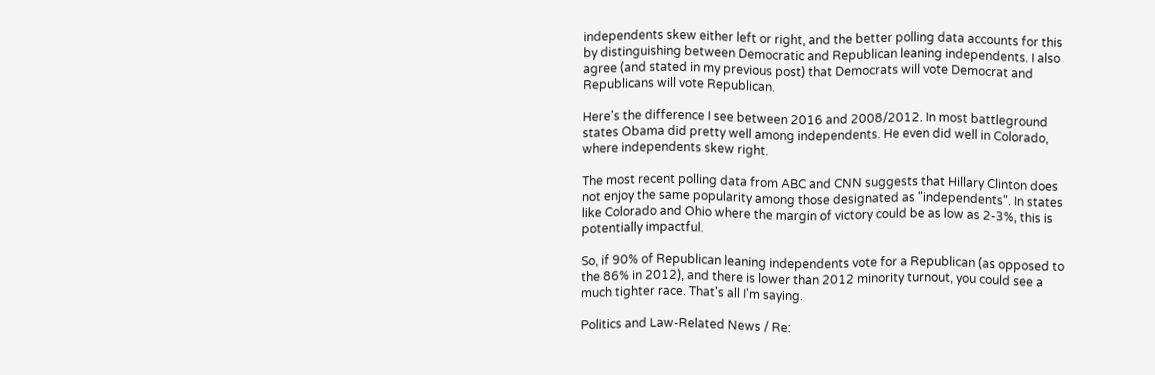independents skew either left or right, and the better polling data accounts for this by distinguishing between Democratic and Republican leaning independents. I also agree (and stated in my previous post) that Democrats will vote Democrat and Republicans will vote Republican.

Here's the difference I see between 2016 and 2008/2012. In most battleground states Obama did pretty well among independents. He even did well in Colorado, where independents skew right.

The most recent polling data from ABC and CNN suggests that Hillary Clinton does not enjoy the same popularity among those designated as "independents". In states like Colorado and Ohio where the margin of victory could be as low as 2-3%, this is potentially impactful.

So, if 90% of Republican leaning independents vote for a Republican (as opposed to the 86% in 2012), and there is lower than 2012 minority turnout, you could see a much tighter race. That's all I'm saying.

Politics and Law-Related News / Re: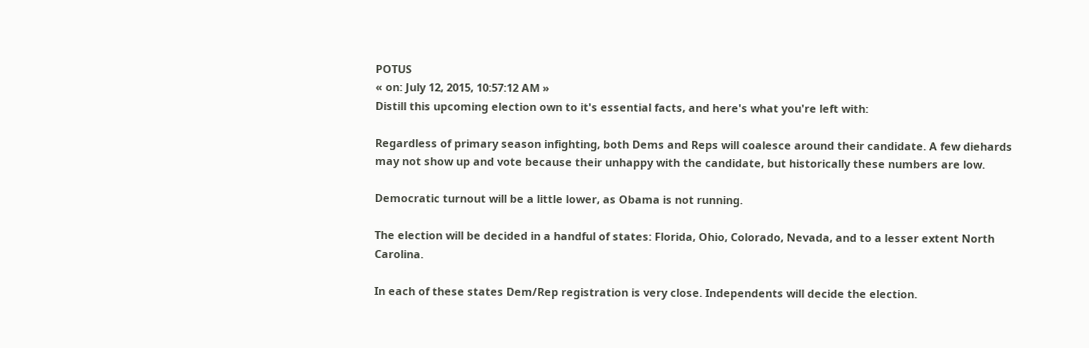POTUS
« on: July 12, 2015, 10:57:12 AM »
Distill this upcoming election own to it's essential facts, and here's what you're left with:

Regardless of primary season infighting, both Dems and Reps will coalesce around their candidate. A few diehards may not show up and vote because their unhappy with the candidate, but historically these numbers are low.

Democratic turnout will be a little lower, as Obama is not running.

The election will be decided in a handful of states: Florida, Ohio, Colorado, Nevada, and to a lesser extent North Carolina.

In each of these states Dem/Rep registration is very close. Independents will decide the election.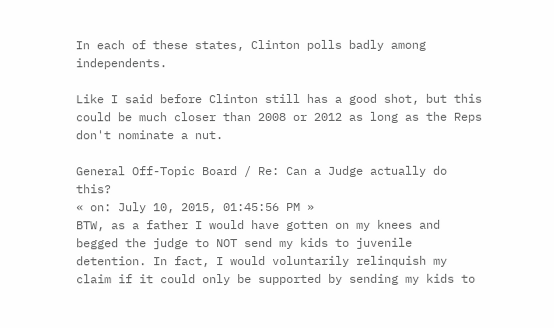In each of these states, Clinton polls badly among independents.

Like I said before Clinton still has a good shot, but this could be much closer than 2008 or 2012 as long as the Reps don't nominate a nut.

General Off-Topic Board / Re: Can a Judge actually do this?
« on: July 10, 2015, 01:45:56 PM »
BTW, as a father I would have gotten on my knees and begged the judge to NOT send my kids to juvenile detention. In fact, I would voluntarily relinquish my claim if it could only be supported by sending my kids to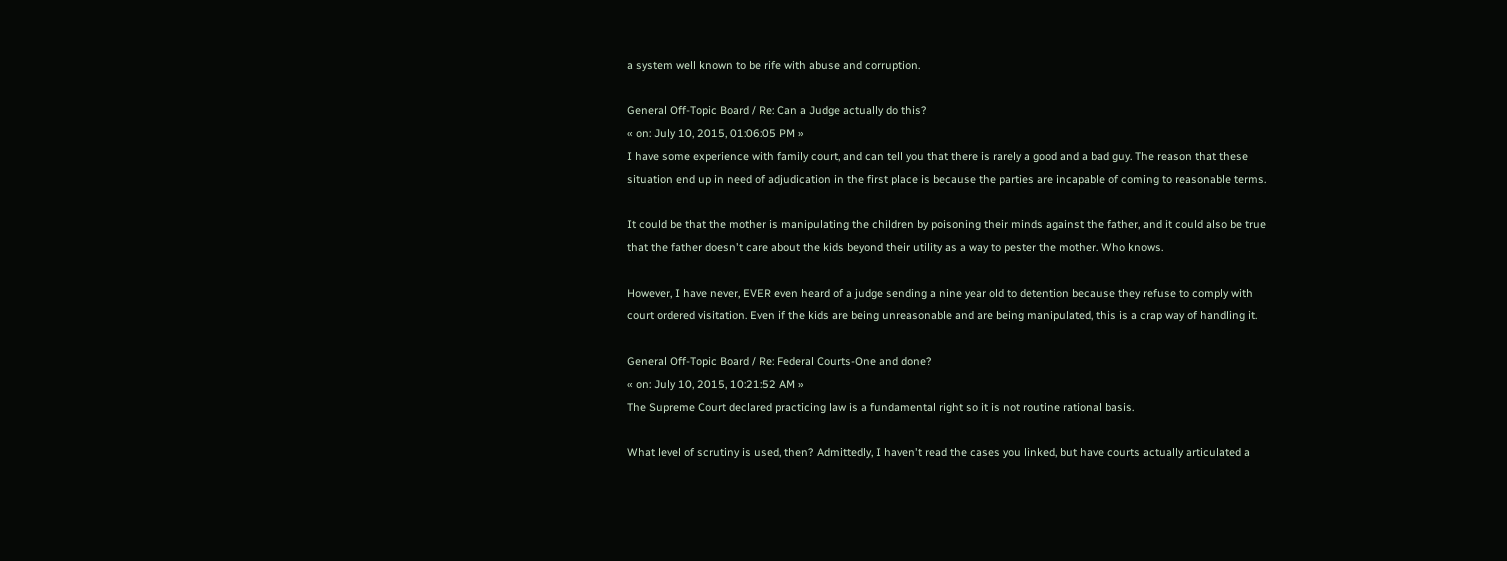a system well known to be rife with abuse and corruption.

General Off-Topic Board / Re: Can a Judge actually do this?
« on: July 10, 2015, 01:06:05 PM »
I have some experience with family court, and can tell you that there is rarely a good and a bad guy. The reason that these situation end up in need of adjudication in the first place is because the parties are incapable of coming to reasonable terms.

It could be that the mother is manipulating the children by poisoning their minds against the father, and it could also be true that the father doesn't care about the kids beyond their utility as a way to pester the mother. Who knows.

However, I have never, EVER even heard of a judge sending a nine year old to detention because they refuse to comply with court ordered visitation. Even if the kids are being unreasonable and are being manipulated, this is a crap way of handling it.

General Off-Topic Board / Re: Federal Courts-One and done?
« on: July 10, 2015, 10:21:52 AM »
The Supreme Court declared practicing law is a fundamental right so it is not routine rational basis.

What level of scrutiny is used, then? Admittedly, I haven't read the cases you linked, but have courts actually articulated a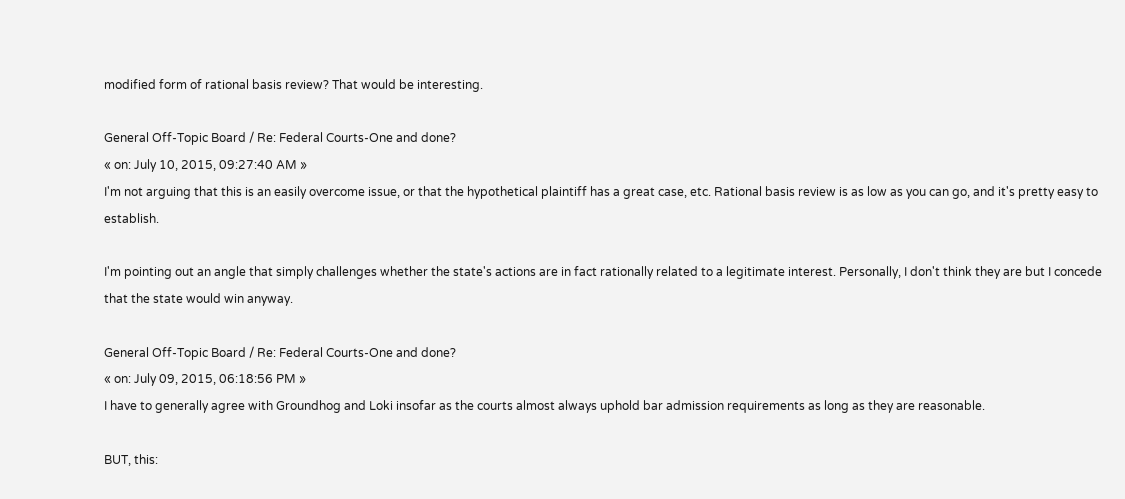modified form of rational basis review? That would be interesting.

General Off-Topic Board / Re: Federal Courts-One and done?
« on: July 10, 2015, 09:27:40 AM »
I'm not arguing that this is an easily overcome issue, or that the hypothetical plaintiff has a great case, etc. Rational basis review is as low as you can go, and it's pretty easy to establish.

I'm pointing out an angle that simply challenges whether the state's actions are in fact rationally related to a legitimate interest. Personally, I don't think they are but I concede that the state would win anyway.

General Off-Topic Board / Re: Federal Courts-One and done?
« on: July 09, 2015, 06:18:56 PM »
I have to generally agree with Groundhog and Loki insofar as the courts almost always uphold bar admission requirements as long as they are reasonable.

BUT, this: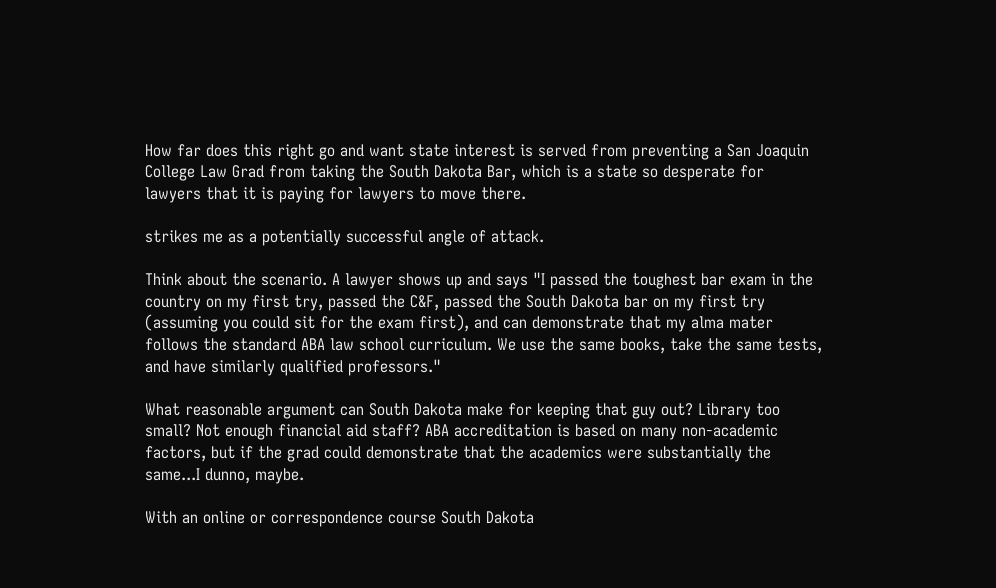How far does this right go and want state interest is served from preventing a San Joaquin College Law Grad from taking the South Dakota Bar, which is a state so desperate for lawyers that it is paying for lawyers to move there.

strikes me as a potentially successful angle of attack.

Think about the scenario. A lawyer shows up and says "I passed the toughest bar exam in the country on my first try, passed the C&F, passed the South Dakota bar on my first try (assuming you could sit for the exam first), and can demonstrate that my alma mater follows the standard ABA law school curriculum. We use the same books, take the same tests, and have similarly qualified professors."

What reasonable argument can South Dakota make for keeping that guy out? Library too small? Not enough financial aid staff? ABA accreditation is based on many non-academic factors, but if the grad could demonstrate that the academics were substantially the same...I dunno, maybe.

With an online or correspondence course South Dakota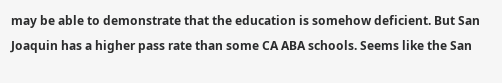may be able to demonstrate that the education is somehow deficient. But San Joaquin has a higher pass rate than some CA ABA schools. Seems like the San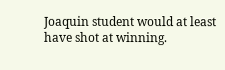Joaquin student would at least have shot at winning.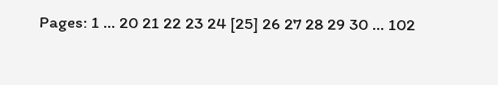Pages: 1 ... 20 21 22 23 24 [25] 26 27 28 29 30 ... 102